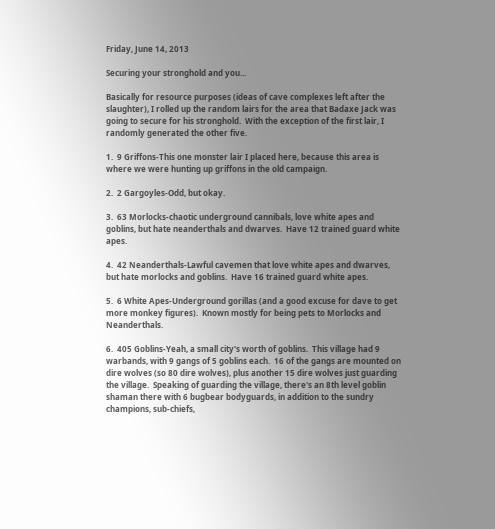Friday, June 14, 2013

Securing your stronghold and you...

Basically for resource purposes (ideas of cave complexes left after the slaughter), I rolled up the random lairs for the area that Badaxe Jack was going to secure for his stronghold.  With the exception of the first lair, I randomly generated the other five.

1.  9 Griffons-This one monster lair I placed here, because this area is where we were hunting up griffons in the old campaign.

2.  2 Gargoyles-Odd, but okay.

3.  63 Morlocks-chaotic underground cannibals, love white apes and goblins, but hate neanderthals and dwarves.  Have 12 trained guard white apes.

4.  42 Neanderthals-Lawful cavemen that love white apes and dwarves, but hate morlocks and goblins.  Have 16 trained guard white apes.

5.  6 White Apes-Underground gorillas (and a good excuse for dave to get more monkey figures).  Known mostly for being pets to Morlocks and Neanderthals.

6.  405 Goblins-Yeah, a small city's worth of goblins.  This village had 9 warbands, with 9 gangs of 5 goblins each.  16 of the gangs are mounted on dire wolves (so 80 dire wolves), plus another 15 dire wolves just guarding the village.  Speaking of guarding the village, there's an 8th level goblin shaman there with 6 bugbear bodyguards, in addition to the sundry champions, sub-chiefs,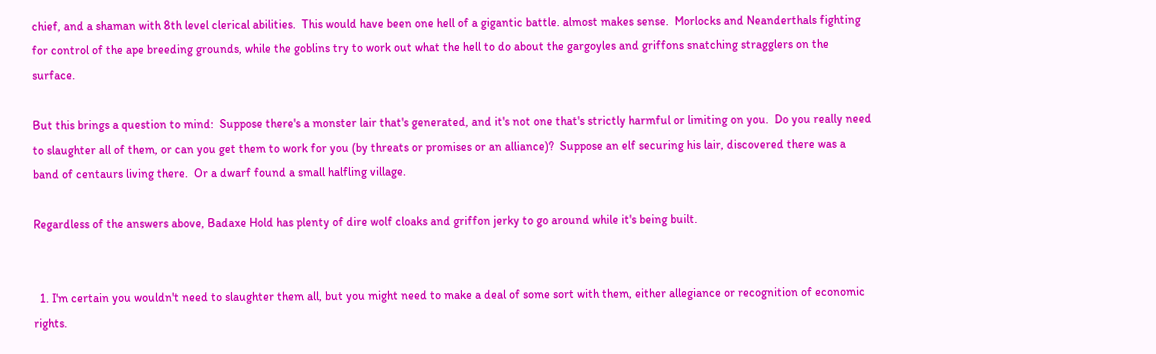chief, and a shaman with 8th level clerical abilities.  This would have been one hell of a gigantic battle. almost makes sense.  Morlocks and Neanderthals fighting for control of the ape breeding grounds, while the goblins try to work out what the hell to do about the gargoyles and griffons snatching stragglers on the surface.

But this brings a question to mind:  Suppose there's a monster lair that's generated, and it's not one that's strictly harmful or limiting on you.  Do you really need to slaughter all of them, or can you get them to work for you (by threats or promises or an alliance)?  Suppose an elf securing his lair, discovered there was a band of centaurs living there.  Or a dwarf found a small halfling village.

Regardless of the answers above, Badaxe Hold has plenty of dire wolf cloaks and griffon jerky to go around while it's being built.


  1. I'm certain you wouldn't need to slaughter them all, but you might need to make a deal of some sort with them, either allegiance or recognition of economic rights.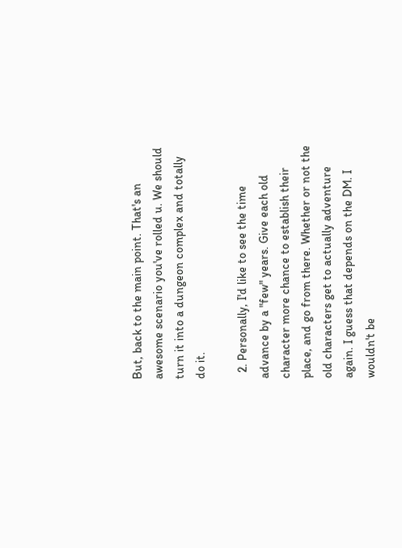But, back to the main point. That's an awesome scenario you've rolled u. We should turn it into a dungeon complex and totally do it.

  2. Personally, I'd like to see the time advance by a "few" years. Give each old character more chance to establish their place, and go from there. Whether or not the old characters get to actually adventure again. I guess that depends on the DM. I wouldn't be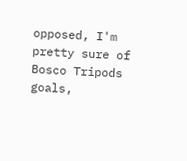opposed, I'm pretty sure of Bosco Tripods goals,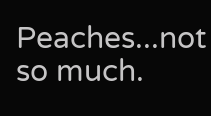Peaches...not so much.